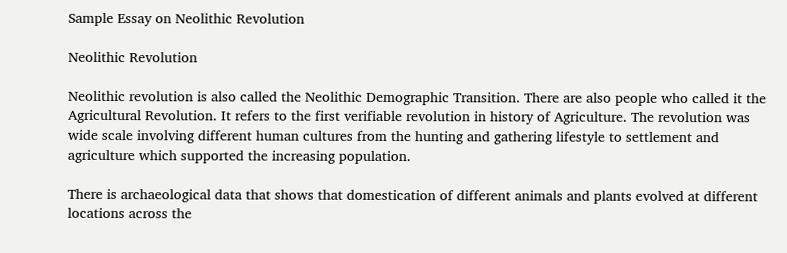Sample Essay on Neolithic Revolution

Neolithic Revolution

Neolithic revolution is also called the Neolithic Demographic Transition. There are also people who called it the Agricultural Revolution. It refers to the first verifiable revolution in history of Agriculture. The revolution was wide scale involving different human cultures from the hunting and gathering lifestyle to settlement and agriculture which supported the increasing population.

There is archaeological data that shows that domestication of different animals and plants evolved at different locations across the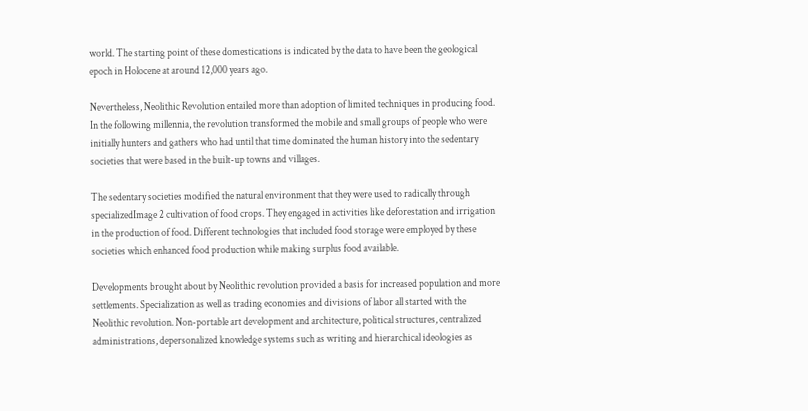world. The starting point of these domestications is indicated by the data to have been the geological epoch in Holocene at around 12,000 years ago.

Nevertheless, Neolithic Revolution entailed more than adoption of limited techniques in producing food. In the following millennia, the revolution transformed the mobile and small groups of people who were initially hunters and gathers who had until that time dominated the human history into the sedentary societies that were based in the built-up towns and villages.

The sedentary societies modified the natural environment that they were used to radically through specializedImage 2 cultivation of food crops. They engaged in activities like deforestation and irrigation in the production of food. Different technologies that included food storage were employed by these societies which enhanced food production while making surplus food available.

Developments brought about by Neolithic revolution provided a basis for increased population and more settlements. Specialization as well as trading economies and divisions of labor all started with the Neolithic revolution. Non-portable art development and architecture, political structures, centralized administrations, depersonalized knowledge systems such as writing and hierarchical ideologies as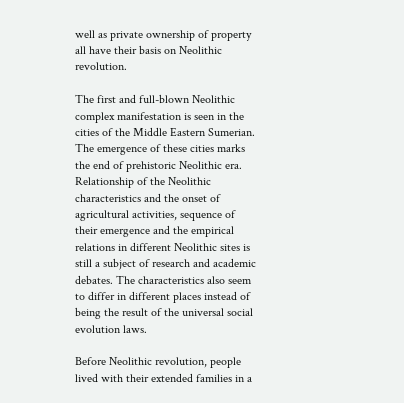well as private ownership of property all have their basis on Neolithic revolution.

The first and full-blown Neolithic complex manifestation is seen in the cities of the Middle Eastern Sumerian. The emergence of these cities marks the end of prehistoric Neolithic era. Relationship of the Neolithic characteristics and the onset of agricultural activities, sequence of their emergence and the empirical relations in different Neolithic sites is still a subject of research and academic debates. The characteristics also seem to differ in different places instead of being the result of the universal social evolution laws.

Before Neolithic revolution, people lived with their extended families in a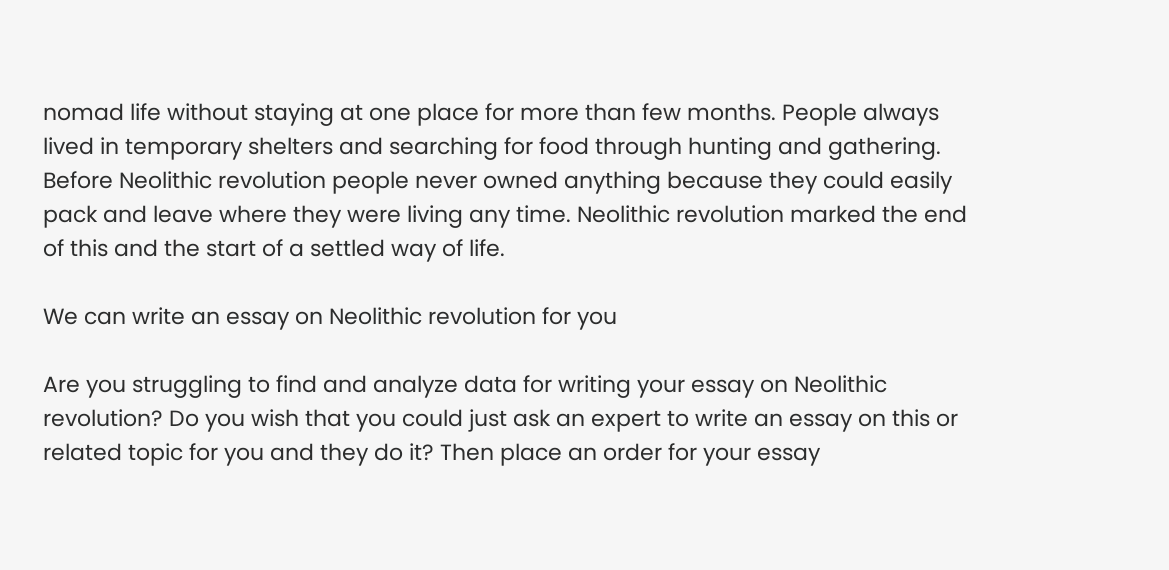nomad life without staying at one place for more than few months. People always lived in temporary shelters and searching for food through hunting and gathering. Before Neolithic revolution people never owned anything because they could easily pack and leave where they were living any time. Neolithic revolution marked the end of this and the start of a settled way of life.

We can write an essay on Neolithic revolution for you

Are you struggling to find and analyze data for writing your essay on Neolithic revolution? Do you wish that you could just ask an expert to write an essay on this or related topic for you and they do it? Then place an order for your essay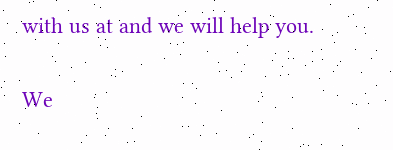with us at and we will help you.

We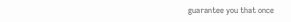guarantee you that once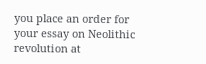you place an order for your essay on Neolithic revolution at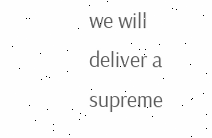we will deliver a supreme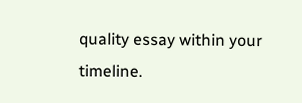quality essay within your timeline.